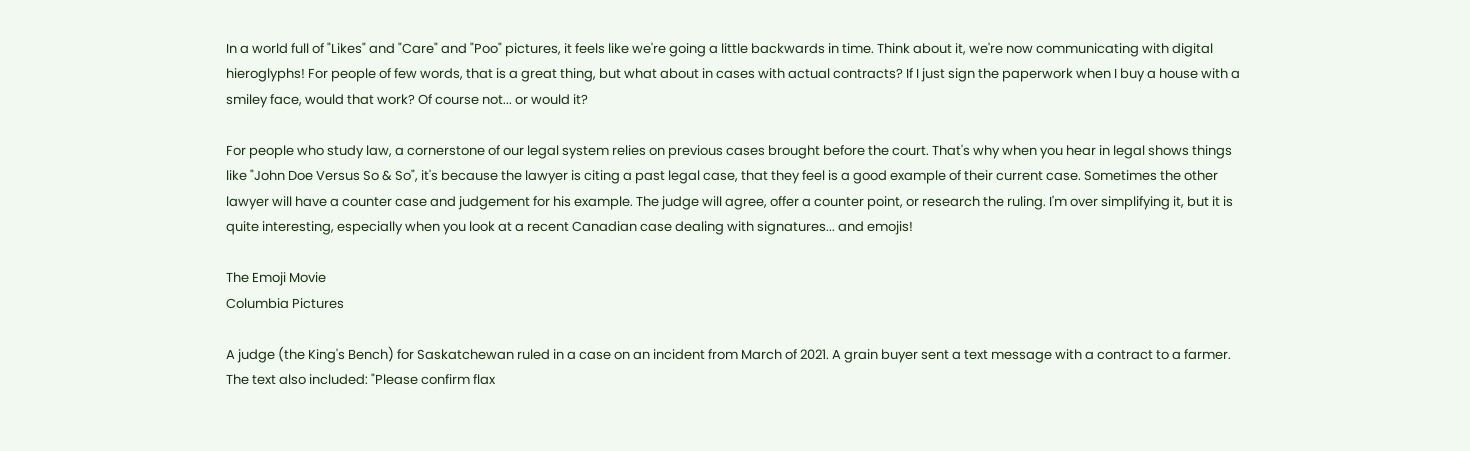In a world full of "Likes" and "Care" and "Poo" pictures, it feels like we're going a little backwards in time. Think about it, we're now communicating with digital hieroglyphs! For people of few words, that is a great thing, but what about in cases with actual contracts? If I just sign the paperwork when I buy a house with a smiley face, would that work? Of course not... or would it?

For people who study law, a cornerstone of our legal system relies on previous cases brought before the court. That's why when you hear in legal shows things like "John Doe Versus So & So", it's because the lawyer is citing a past legal case, that they feel is a good example of their current case. Sometimes the other lawyer will have a counter case and judgement for his example. The judge will agree, offer a counter point, or research the ruling. I'm over simplifying it, but it is quite interesting, especially when you look at a recent Canadian case dealing with signatures... and emojis!

The Emoji Movie
Columbia Pictures

A judge (the King's Bench) for Saskatchewan ruled in a case on an incident from March of 2021. A grain buyer sent a text message with a contract to a farmer. The text also included: "Please confirm flax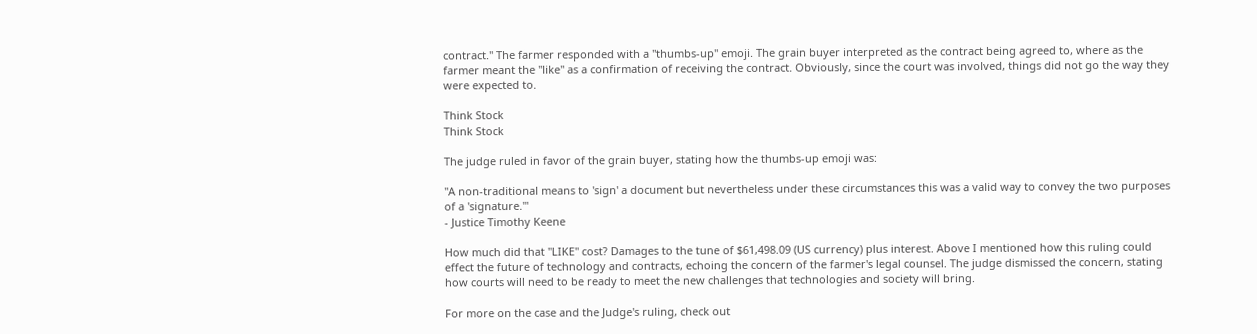contract." The farmer responded with a "thumbs-up" emoji. The grain buyer interpreted as the contract being agreed to, where as the farmer meant the "like" as a confirmation of receiving the contract. Obviously, since the court was involved, things did not go the way they were expected to.

Think Stock
Think Stock

The judge ruled in favor of the grain buyer, stating how the thumbs-up emoji was:

"A non-traditional means to 'sign' a document but nevertheless under these circumstances this was a valid way to convey the two purposes of a 'signature.'"
- Justice Timothy Keene

How much did that "LIKE" cost? Damages to the tune of $61,498.09 (US currency) plus interest. Above I mentioned how this ruling could effect the future of technology and contracts, echoing the concern of the farmer's legal counsel. The judge dismissed the concern, stating how courts will need to be ready to meet the new challenges that technologies and society will bring.

For more on the case and the Judge's ruling, check out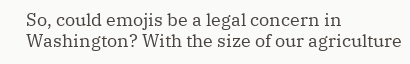So, could emojis be a legal concern in Washington? With the size of our agriculture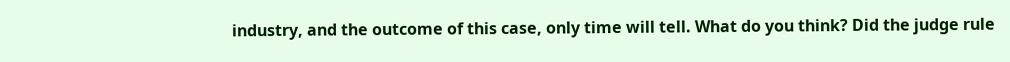industry, and the outcome of this case, only time will tell. What do you think? Did the judge rule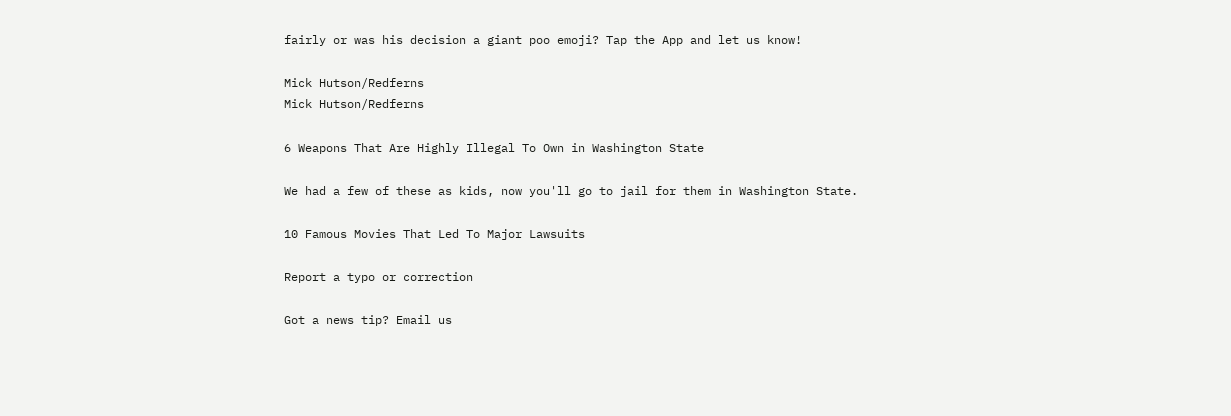fairly or was his decision a giant poo emoji? Tap the App and let us know!

Mick Hutson/Redferns
Mick Hutson/Redferns

6 Weapons That Are Highly Illegal To Own in Washington State

We had a few of these as kids, now you'll go to jail for them in Washington State.

10 Famous Movies That Led To Major Lawsuits

Report a typo or correction

Got a news tip? Email us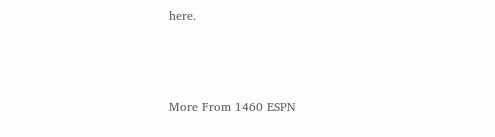here.



More From 1460 ESPN